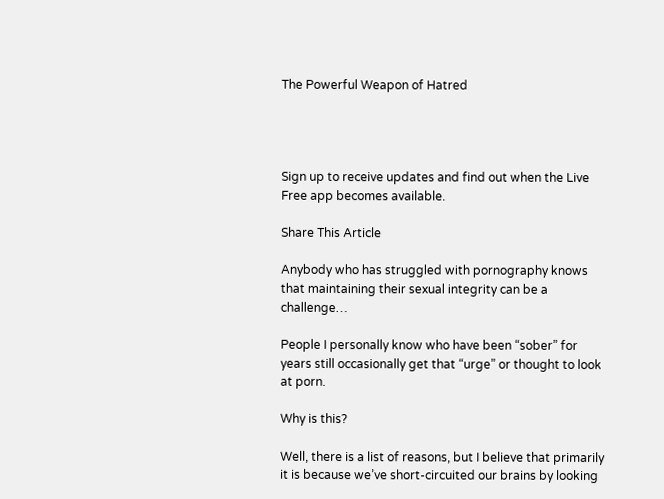The Powerful Weapon of Hatred




Sign up to receive updates and find out when the Live Free app becomes available.

Share This Article

Anybody who has struggled with pornography knows that maintaining their sexual integrity can be a challenge…

People I personally know who have been “sober” for years still occasionally get that “urge” or thought to look at porn.

Why is this?

Well, there is a list of reasons, but I believe that primarily it is because we’ve short-circuited our brains by looking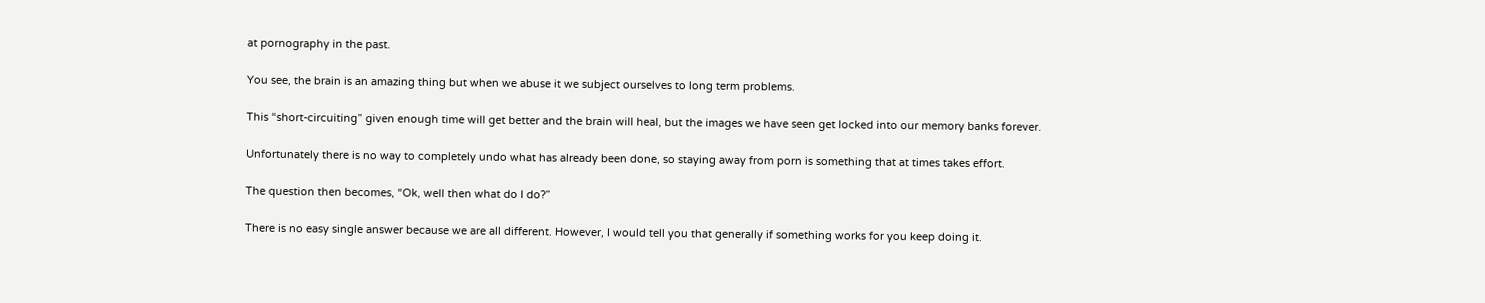at pornography in the past.

You see, the brain is an amazing thing but when we abuse it we subject ourselves to long term problems.

This “short-circuiting” given enough time will get better and the brain will heal, but the images we have seen get locked into our memory banks forever.

Unfortunately there is no way to completely undo what has already been done, so staying away from porn is something that at times takes effort.

The question then becomes, “Ok, well then what do I do?”

There is no easy single answer because we are all different. However, I would tell you that generally if something works for you keep doing it.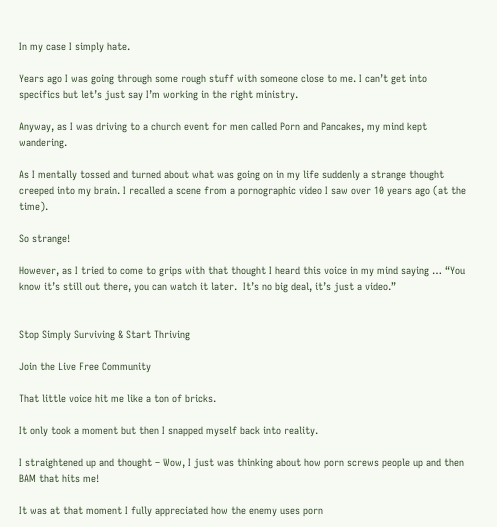In my case I simply hate.

Years ago I was going through some rough stuff with someone close to me. I can’t get into specifics but let’s just say I’m working in the right ministry.

Anyway, as I was driving to a church event for men called Porn and Pancakes, my mind kept wandering.

As I mentally tossed and turned about what was going on in my life suddenly a strange thought creeped into my brain. I recalled a scene from a pornographic video I saw over 10 years ago (at the time).

So strange!

However, as I tried to come to grips with that thought I heard this voice in my mind saying … “You know it’s still out there, you can watch it later.  It’s no big deal, it’s just a video.”


Stop Simply Surviving & Start Thriving

Join the Live Free Community

That little voice hit me like a ton of bricks.

It only took a moment but then I snapped myself back into reality.

I straightened up and thought – Wow, I just was thinking about how porn screws people up and then BAM that hits me!

It was at that moment I fully appreciated how the enemy uses porn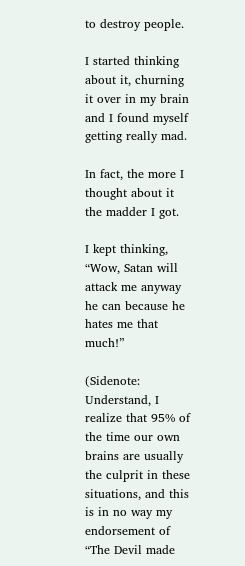to destroy people.

I started thinking about it, churning it over in my brain and I found myself getting really mad.

In fact, the more I thought about it the madder I got.

I kept thinking, “Wow, Satan will attack me anyway he can because he hates me that much!”

(Sidenote: Understand, I realize that 95% of the time our own brains are usually the culprit in these situations, and this is in no way my endorsement of “The Devil made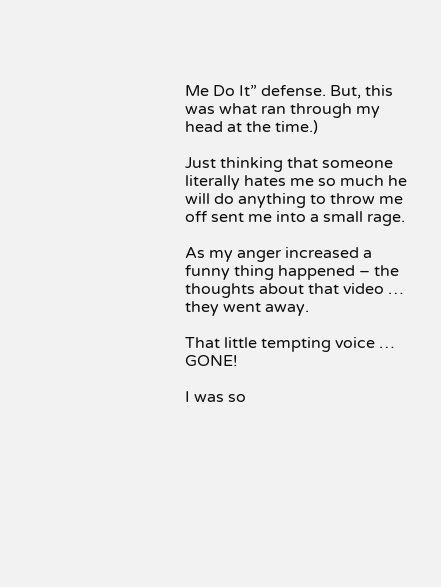Me Do It” defense. But, this was what ran through my head at the time.)

Just thinking that someone literally hates me so much he will do anything to throw me off sent me into a small rage.

As my anger increased a funny thing happened – the thoughts about that video … they went away.

That little tempting voice … GONE!

I was so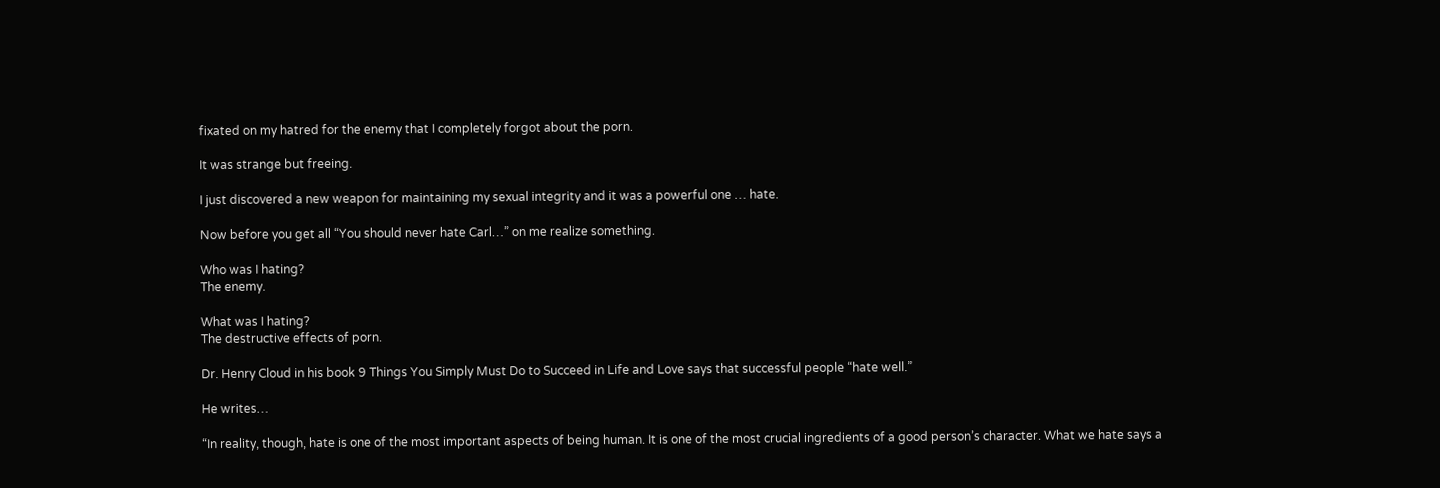fixated on my hatred for the enemy that I completely forgot about the porn.

It was strange but freeing.

I just discovered a new weapon for maintaining my sexual integrity and it was a powerful one … hate.

Now before you get all “You should never hate Carl…” on me realize something.

Who was I hating?
The enemy.

What was I hating?
The destructive effects of porn.

Dr. Henry Cloud in his book 9 Things You Simply Must Do to Succeed in Life and Love says that successful people “hate well.”

He writes…

“In reality, though, hate is one of the most important aspects of being human. It is one of the most crucial ingredients of a good person’s character. What we hate says a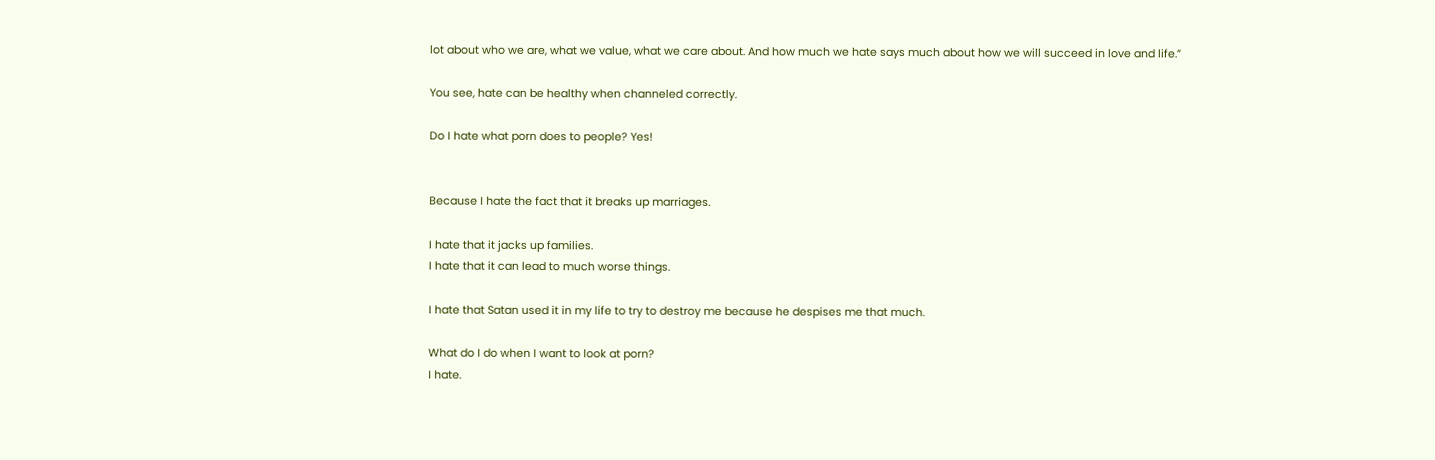lot about who we are, what we value, what we care about. And how much we hate says much about how we will succeed in love and life.”

You see, hate can be healthy when channeled correctly.

Do I hate what porn does to people? Yes!


Because I hate the fact that it breaks up marriages.

I hate that it jacks up families.
I hate that it can lead to much worse things.

I hate that Satan used it in my life to try to destroy me because he despises me that much.

What do I do when I want to look at porn?
I hate.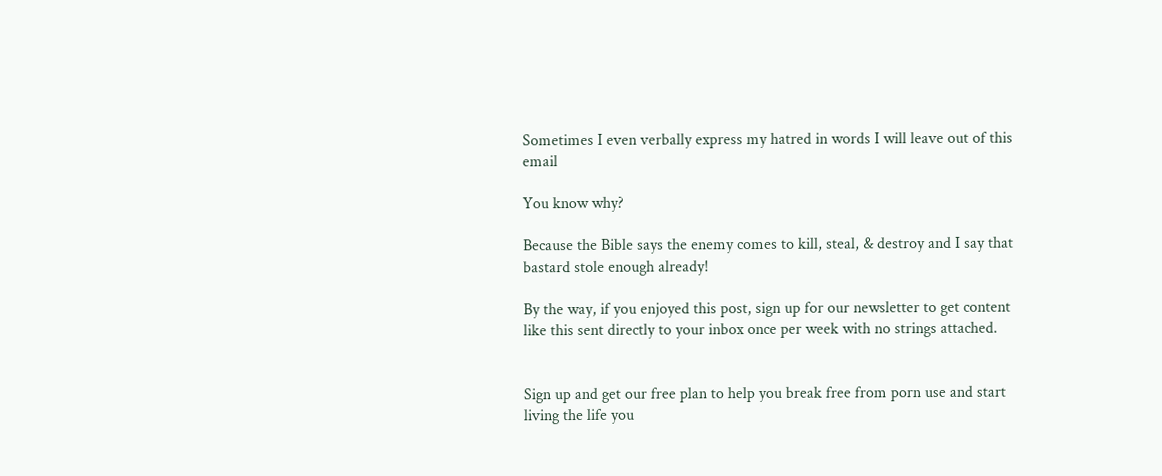Sometimes I even verbally express my hatred in words I will leave out of this email

You know why?

Because the Bible says the enemy comes to kill, steal, & destroy and I say that bastard stole enough already!

By the way, if you enjoyed this post, sign up for our newsletter to get content like this sent directly to your inbox once per week with no strings attached.


Sign up and get our free plan to help you break free from porn use and start living the life you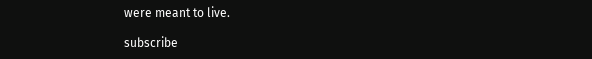were meant to live.

subscribe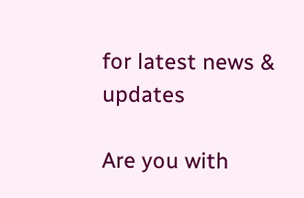for latest news & updates

Are you with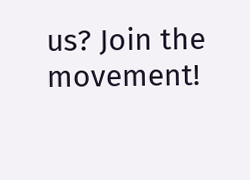us? Join the movement!